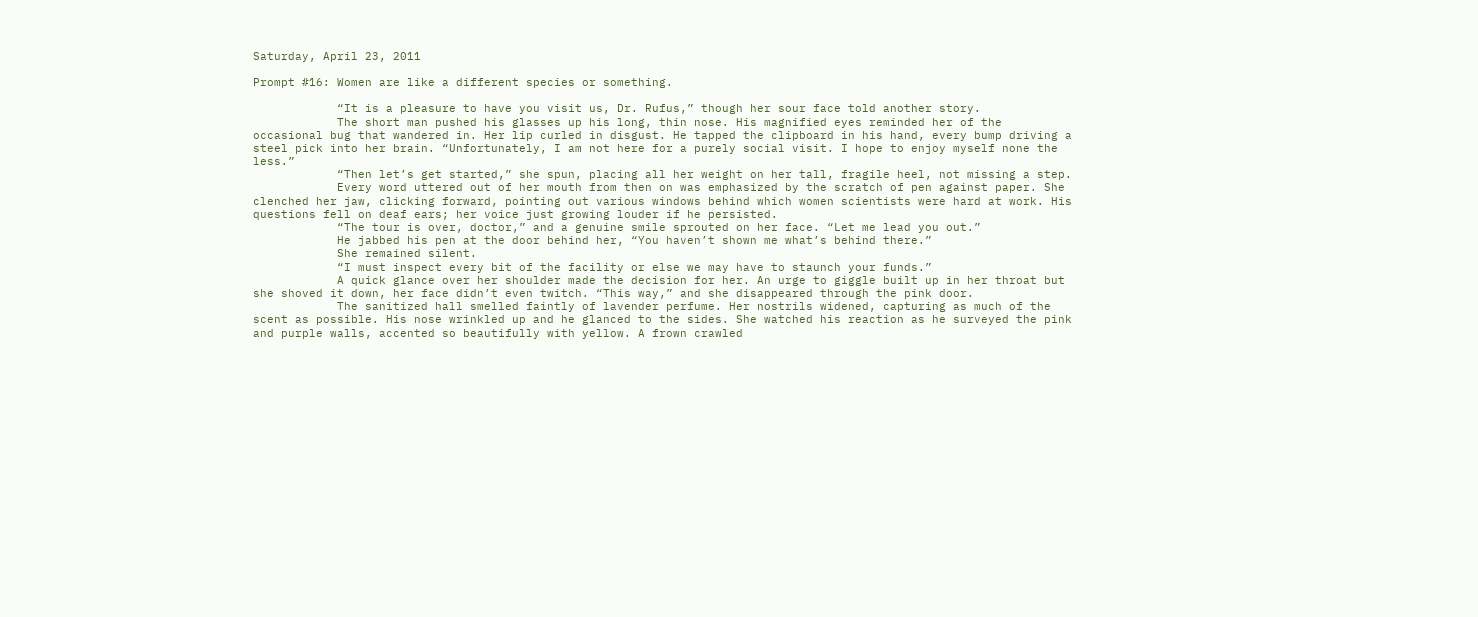Saturday, April 23, 2011

Prompt #16: Women are like a different species or something.

            “It is a pleasure to have you visit us, Dr. Rufus,” though her sour face told another story.
            The short man pushed his glasses up his long, thin nose. His magnified eyes reminded her of the occasional bug that wandered in. Her lip curled in disgust. He tapped the clipboard in his hand, every bump driving a steel pick into her brain. “Unfortunately, I am not here for a purely social visit. I hope to enjoy myself none the less.”
            “Then let’s get started,” she spun, placing all her weight on her tall, fragile heel, not missing a step.
            Every word uttered out of her mouth from then on was emphasized by the scratch of pen against paper. She clenched her jaw, clicking forward, pointing out various windows behind which women scientists were hard at work. His questions fell on deaf ears; her voice just growing louder if he persisted.
            “The tour is over, doctor,” and a genuine smile sprouted on her face. “Let me lead you out.”
            He jabbed his pen at the door behind her, “You haven’t shown me what’s behind there.”
            She remained silent.
            “I must inspect every bit of the facility or else we may have to staunch your funds.”
            A quick glance over her shoulder made the decision for her. An urge to giggle built up in her throat but she shoved it down, her face didn’t even twitch. “This way,” and she disappeared through the pink door.
            The sanitized hall smelled faintly of lavender perfume. Her nostrils widened, capturing as much of the scent as possible. His nose wrinkled up and he glanced to the sides. She watched his reaction as he surveyed the pink and purple walls, accented so beautifully with yellow. A frown crawled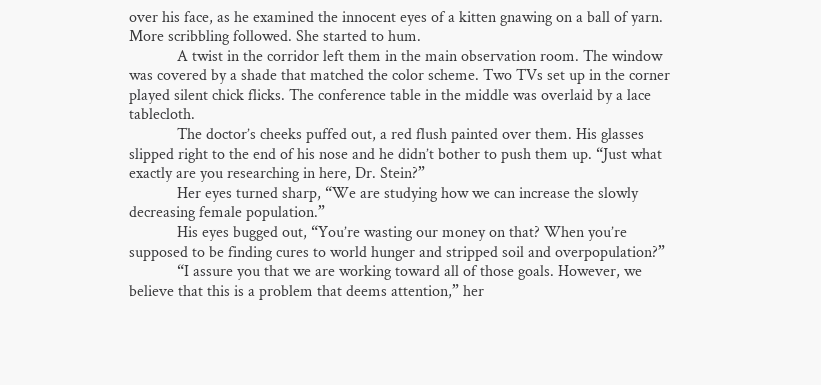over his face, as he examined the innocent eyes of a kitten gnawing on a ball of yarn. More scribbling followed. She started to hum.
            A twist in the corridor left them in the main observation room. The window was covered by a shade that matched the color scheme. Two TVs set up in the corner played silent chick flicks. The conference table in the middle was overlaid by a lace tablecloth.
            The doctor’s cheeks puffed out, a red flush painted over them. His glasses slipped right to the end of his nose and he didn’t bother to push them up. “Just what exactly are you researching in here, Dr. Stein?”
            Her eyes turned sharp, “We are studying how we can increase the slowly decreasing female population.”
            His eyes bugged out, “You’re wasting our money on that? When you’re supposed to be finding cures to world hunger and stripped soil and overpopulation?”
            “I assure you that we are working toward all of those goals. However, we believe that this is a problem that deems attention,” her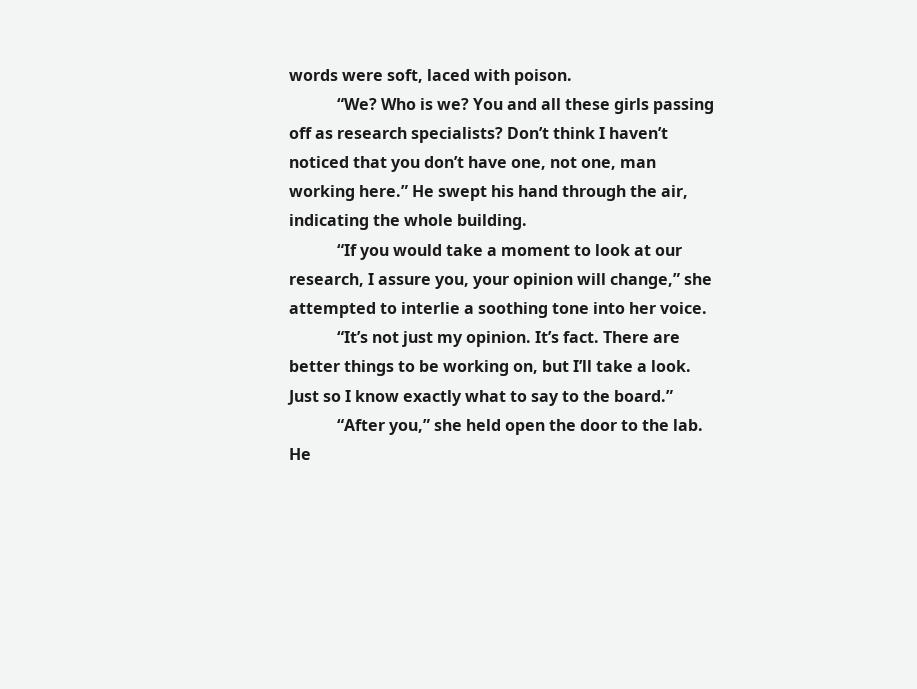words were soft, laced with poison.
            “We? Who is we? You and all these girls passing off as research specialists? Don’t think I haven’t noticed that you don’t have one, not one, man working here.” He swept his hand through the air, indicating the whole building.
            “If you would take a moment to look at our research, I assure you, your opinion will change,” she attempted to interlie a soothing tone into her voice.
            “It’s not just my opinion. It’s fact. There are better things to be working on, but I’ll take a look. Just so I know exactly what to say to the board.”
            “After you,” she held open the door to the lab. He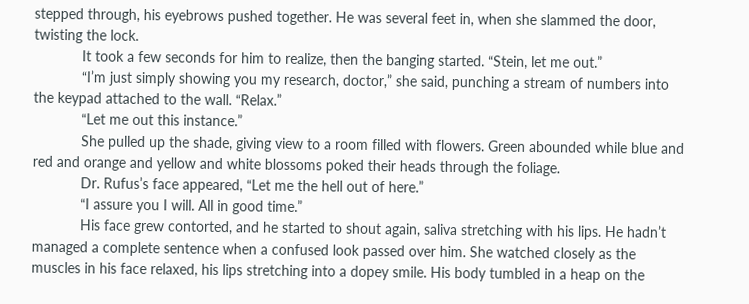stepped through, his eyebrows pushed together. He was several feet in, when she slammed the door, twisting the lock.
            It took a few seconds for him to realize, then the banging started. “Stein, let me out.”
            “I’m just simply showing you my research, doctor,” she said, punching a stream of numbers into the keypad attached to the wall. “Relax.”
            “Let me out this instance.”
            She pulled up the shade, giving view to a room filled with flowers. Green abounded while blue and red and orange and yellow and white blossoms poked their heads through the foliage.
            Dr. Rufus’s face appeared, “Let me the hell out of here.”
            “I assure you I will. All in good time.”
            His face grew contorted, and he started to shout again, saliva stretching with his lips. He hadn’t managed a complete sentence when a confused look passed over him. She watched closely as the muscles in his face relaxed, his lips stretching into a dopey smile. His body tumbled in a heap on the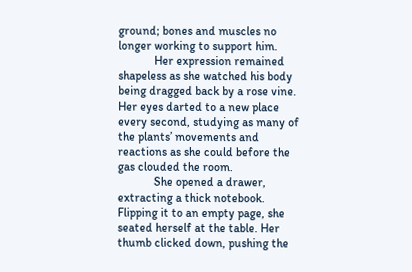ground; bones and muscles no longer working to support him.
            Her expression remained shapeless as she watched his body being dragged back by a rose vine. Her eyes darted to a new place every second, studying as many of the plants’ movements and reactions as she could before the gas clouded the room.
            She opened a drawer, extracting a thick notebook. Flipping it to an empty page, she seated herself at the table. Her thumb clicked down, pushing the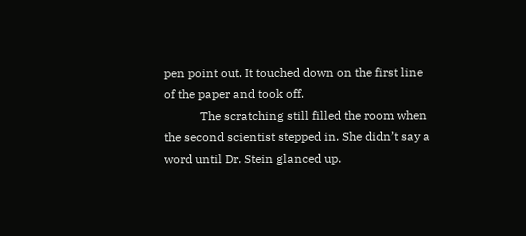pen point out. It touched down on the first line of the paper and took off.
            The scratching still filled the room when the second scientist stepped in. She didn’t say a word until Dr. Stein glanced up.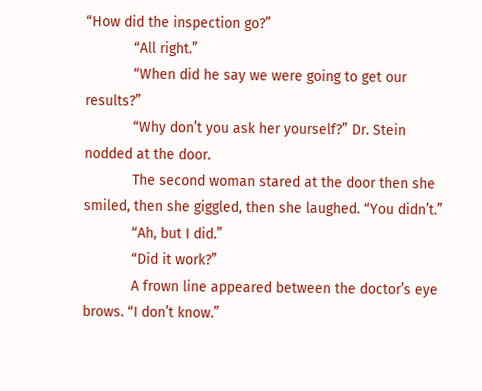“How did the inspection go?”
            “All right.”
            “When did he say we were going to get our results?”
            “Why don’t you ask her yourself?” Dr. Stein nodded at the door.
            The second woman stared at the door then she smiled, then she giggled, then she laughed. “You didn’t.”
            “Ah, but I did.”
            “Did it work?”
            A frown line appeared between the doctor’s eye brows. “I don’t know.”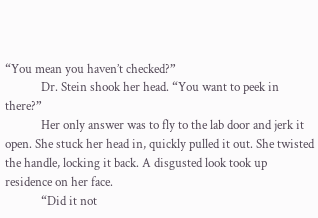“You mean you haven’t checked?”
            Dr. Stein shook her head. “You want to peek in there?”
            Her only answer was to fly to the lab door and jerk it open. She stuck her head in, quickly pulled it out. She twisted the handle, locking it back. A disgusted look took up residence on her face.
            “Did it not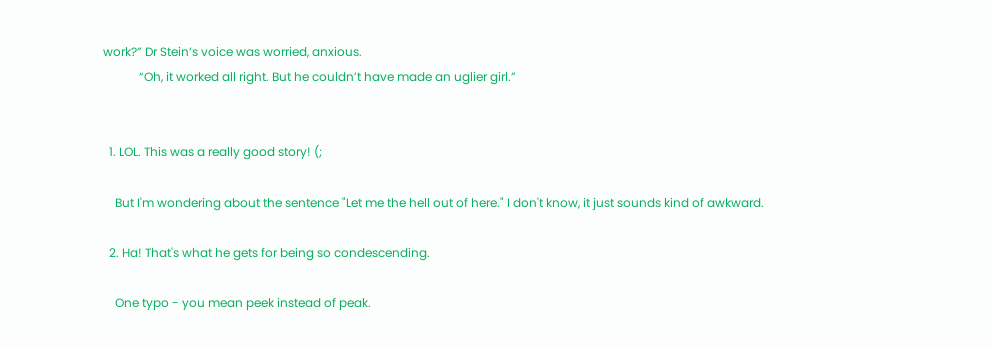work?” Dr Stein’s voice was worried, anxious.
            “Oh, it worked all right. But he couldn’t have made an uglier girl.”


  1. LOL. This was a really good story! (;

    But I'm wondering about the sentence "Let me the hell out of here." I don't know, it just sounds kind of awkward.

  2. Ha! That's what he gets for being so condescending.

    One typo - you mean peek instead of peak.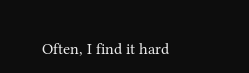Often, I find it hard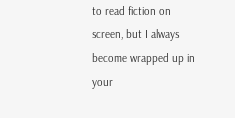to read fiction on screen, but I always become wrapped up in your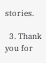stories.

  3. Thank you for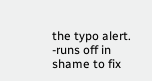the typo alert. -runs off in shame to fix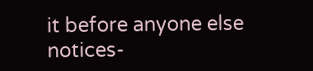it before anyone else notices-